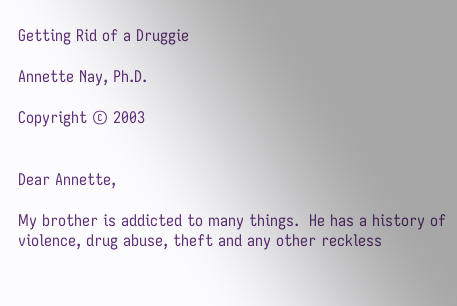Getting Rid of a Druggie

Annette Nay, Ph.D.

Copyright © 2003


Dear Annette,

My brother is addicted to many things.  He has a history of violence, drug abuse, theft and any other reckless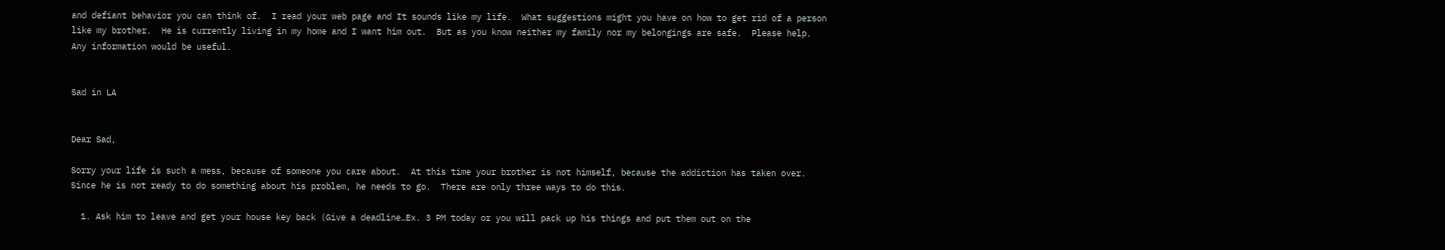and defiant behavior you can think of.  I read your web page and It sounds like my life.  What suggestions might you have on how to get rid of a person like my brother.  He is currently living in my home and I want him out.  But as you know neither my family nor my belongings are safe.  Please help.  Any information would be useful.


Sad in LA


Dear Sad,

Sorry your life is such a mess, because of someone you care about.  At this time your brother is not himself, because the addiction has taken over.  Since he is not ready to do something about his problem, he needs to go.  There are only three ways to do this.

  1. Ask him to leave and get your house key back (Give a deadline…Ex. 3 PM today or you will pack up his things and put them out on the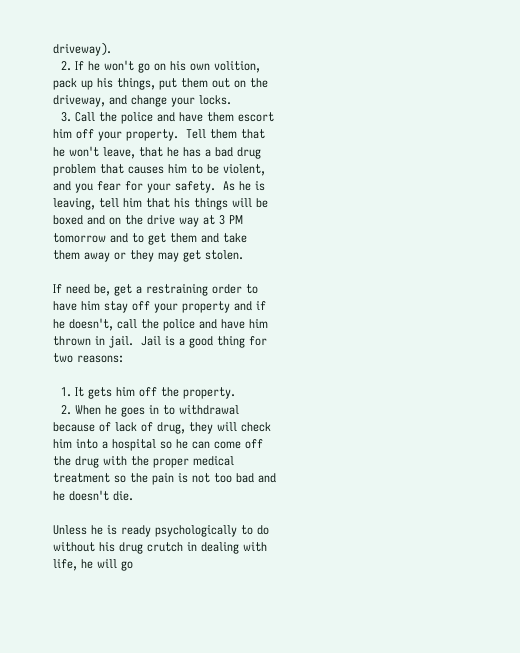driveway).
  2. If he won't go on his own volition, pack up his things, put them out on the driveway, and change your locks.
  3. Call the police and have them escort him off your property.  Tell them that he won't leave, that he has a bad drug problem that causes him to be violent, and you fear for your safety.  As he is leaving, tell him that his things will be boxed and on the drive way at 3 PM tomorrow and to get them and take them away or they may get stolen.

If need be, get a restraining order to have him stay off your property and if he doesn't, call the police and have him thrown in jail.  Jail is a good thing for two reasons:

  1. It gets him off the property.
  2. When he goes in to withdrawal because of lack of drug, they will check him into a hospital so he can come off the drug with the proper medical treatment so the pain is not too bad and he doesn't die.

Unless he is ready psychologically to do without his drug crutch in dealing with life, he will go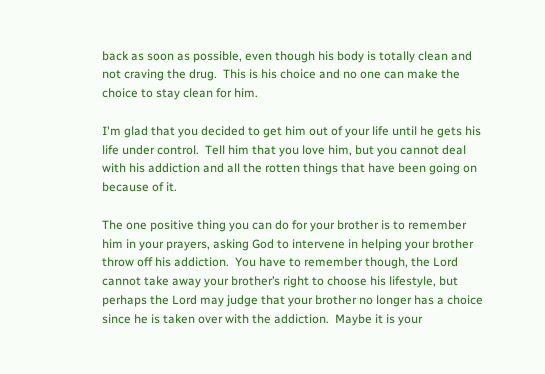back as soon as possible, even though his body is totally clean and not craving the drug.  This is his choice and no one can make the choice to stay clean for him.

I'm glad that you decided to get him out of your life until he gets his life under control.  Tell him that you love him, but you cannot deal with his addiction and all the rotten things that have been going on because of it.

The one positive thing you can do for your brother is to remember him in your prayers, asking God to intervene in helping your brother throw off his addiction.  You have to remember though, the Lord cannot take away your brother’s right to choose his lifestyle, but perhaps the Lord may judge that your brother no longer has a choice since he is taken over with the addiction.  Maybe it is your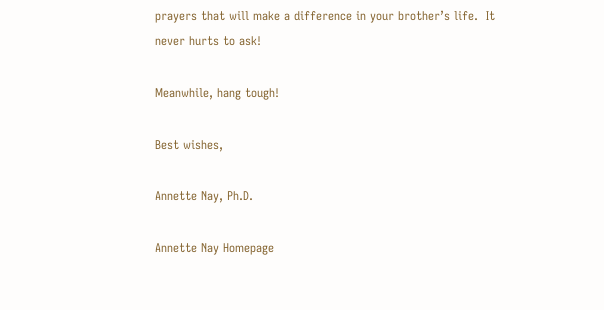prayers that will make a difference in your brother’s life.  It never hurts to ask!

Meanwhile, hang tough!

Best wishes,

Annette Nay, Ph.D.

Annette Nay Homepage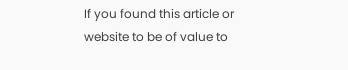If you found this article or website to be of value to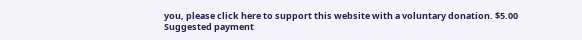you, please click here to support this website with a voluntary donation. $5.00
Suggested payment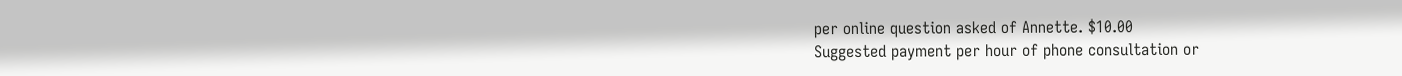per online question asked of Annette. $10.00
Suggested payment per hour of phone consultation or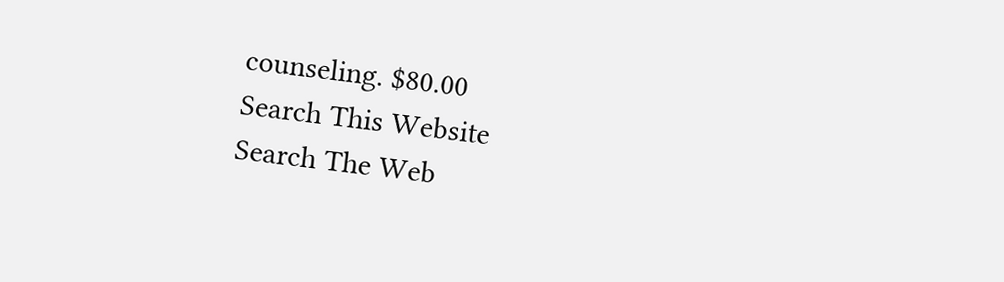counseling. $80.00
Search This Website
Search The Web